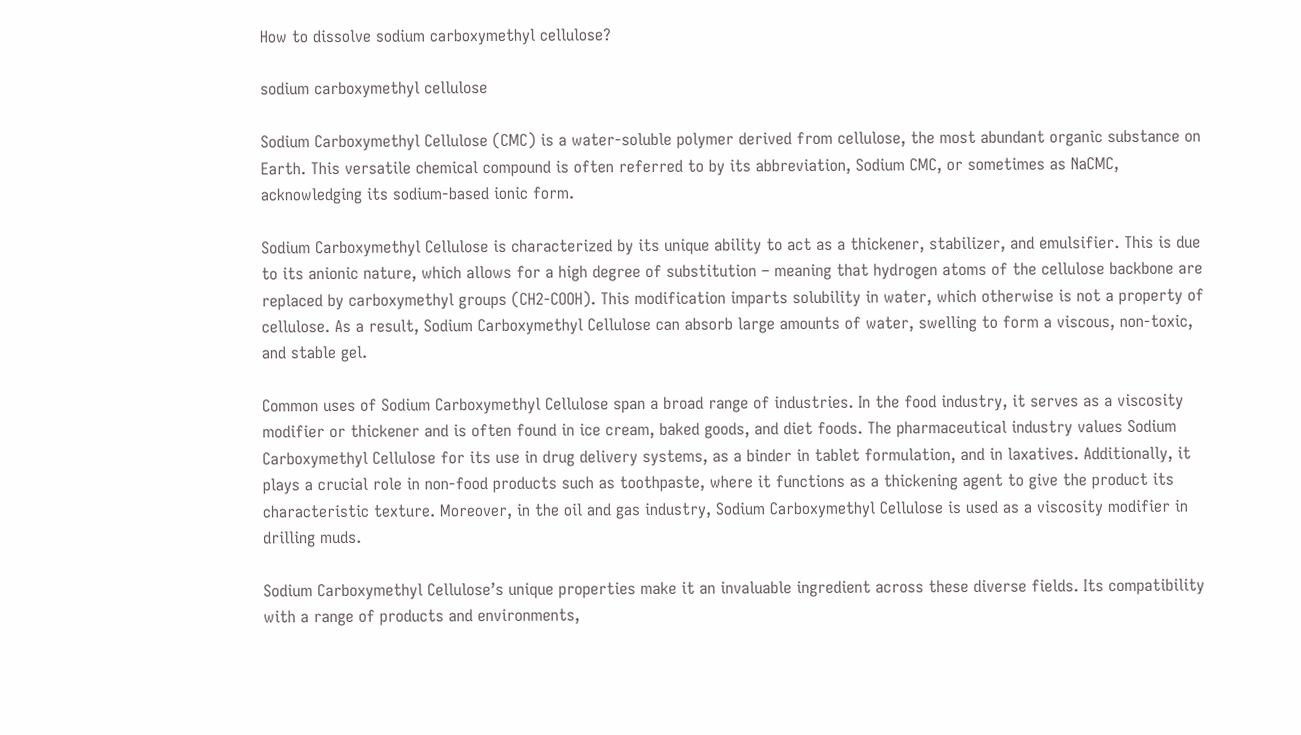How to dissolve sodium carboxymethyl cellulose?

sodium carboxymethyl cellulose

Sodium Carboxymethyl Cellulose (CMC) is a water-soluble polymer derived from cellulose, the most abundant organic substance on Earth. This versatile chemical compound is often referred to by its abbreviation, Sodium CMC, or sometimes as NaCMC, acknowledging its sodium-based ionic form.

Sodium Carboxymethyl Cellulose is characterized by its unique ability to act as a thickener, stabilizer, and emulsifier. This is due to its anionic nature, which allows for a high degree of substitution – meaning that hydrogen atoms of the cellulose backbone are replaced by carboxymethyl groups (CH2-COOH). This modification imparts solubility in water, which otherwise is not a property of cellulose. As a result, Sodium Carboxymethyl Cellulose can absorb large amounts of water, swelling to form a viscous, non-toxic, and stable gel.

Common uses of Sodium Carboxymethyl Cellulose span a broad range of industries. In the food industry, it serves as a viscosity modifier or thickener and is often found in ice cream, baked goods, and diet foods. The pharmaceutical industry values Sodium Carboxymethyl Cellulose for its use in drug delivery systems, as a binder in tablet formulation, and in laxatives. Additionally, it plays a crucial role in non-food products such as toothpaste, where it functions as a thickening agent to give the product its characteristic texture. Moreover, in the oil and gas industry, Sodium Carboxymethyl Cellulose is used as a viscosity modifier in drilling muds.

Sodium Carboxymethyl Cellulose’s unique properties make it an invaluable ingredient across these diverse fields. Its compatibility with a range of products and environments,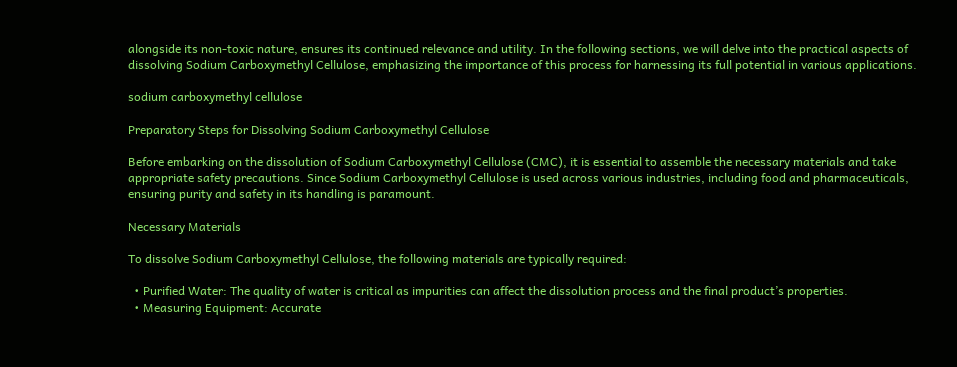alongside its non-toxic nature, ensures its continued relevance and utility. In the following sections, we will delve into the practical aspects of dissolving Sodium Carboxymethyl Cellulose, emphasizing the importance of this process for harnessing its full potential in various applications.

sodium carboxymethyl cellulose

Preparatory Steps for Dissolving Sodium Carboxymethyl Cellulose

Before embarking on the dissolution of Sodium Carboxymethyl Cellulose (CMC), it is essential to assemble the necessary materials and take appropriate safety precautions. Since Sodium Carboxymethyl Cellulose is used across various industries, including food and pharmaceuticals, ensuring purity and safety in its handling is paramount.

Necessary Materials

To dissolve Sodium Carboxymethyl Cellulose, the following materials are typically required:

  • Purified Water: The quality of water is critical as impurities can affect the dissolution process and the final product’s properties.
  • Measuring Equipment: Accurate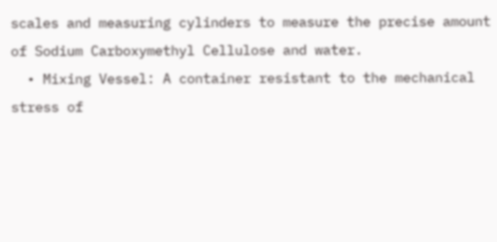scales and measuring cylinders to measure the precise amount of Sodium Carboxymethyl Cellulose and water.
  • Mixing Vessel: A container resistant to the mechanical stress of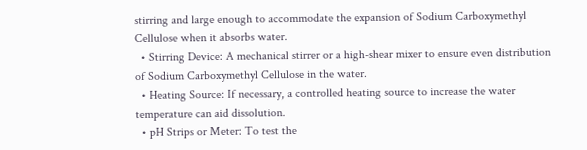stirring and large enough to accommodate the expansion of Sodium Carboxymethyl Cellulose when it absorbs water.
  • Stirring Device: A mechanical stirrer or a high-shear mixer to ensure even distribution of Sodium Carboxymethyl Cellulose in the water.
  • Heating Source: If necessary, a controlled heating source to increase the water temperature can aid dissolution.
  • pH Strips or Meter: To test the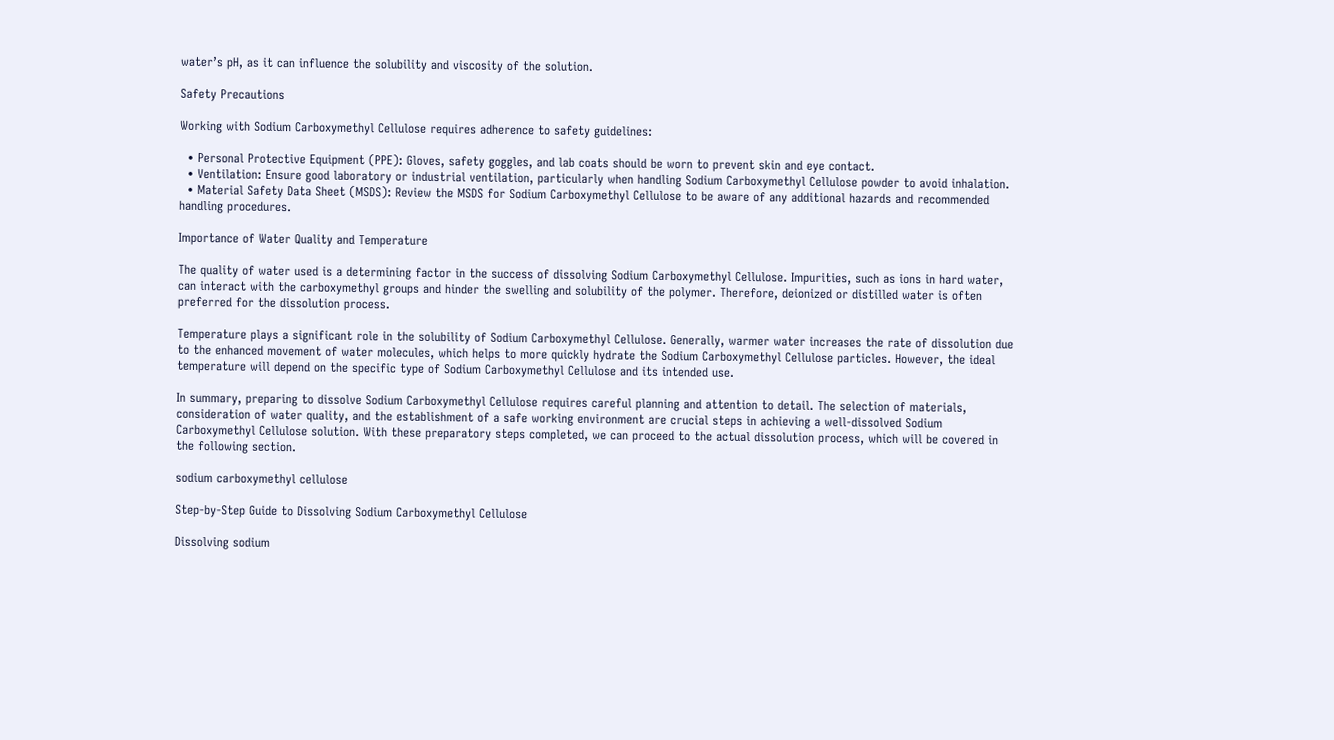water’s pH, as it can influence the solubility and viscosity of the solution.

Safety Precautions

Working with Sodium Carboxymethyl Cellulose requires adherence to safety guidelines:

  • Personal Protective Equipment (PPE): Gloves, safety goggles, and lab coats should be worn to prevent skin and eye contact.
  • Ventilation: Ensure good laboratory or industrial ventilation, particularly when handling Sodium Carboxymethyl Cellulose powder to avoid inhalation.
  • Material Safety Data Sheet (MSDS): Review the MSDS for Sodium Carboxymethyl Cellulose to be aware of any additional hazards and recommended handling procedures.

Importance of Water Quality and Temperature

The quality of water used is a determining factor in the success of dissolving Sodium Carboxymethyl Cellulose. Impurities, such as ions in hard water, can interact with the carboxymethyl groups and hinder the swelling and solubility of the polymer. Therefore, deionized or distilled water is often preferred for the dissolution process.

Temperature plays a significant role in the solubility of Sodium Carboxymethyl Cellulose. Generally, warmer water increases the rate of dissolution due to the enhanced movement of water molecules, which helps to more quickly hydrate the Sodium Carboxymethyl Cellulose particles. However, the ideal temperature will depend on the specific type of Sodium Carboxymethyl Cellulose and its intended use.

In summary, preparing to dissolve Sodium Carboxymethyl Cellulose requires careful planning and attention to detail. The selection of materials, consideration of water quality, and the establishment of a safe working environment are crucial steps in achieving a well-dissolved Sodium Carboxymethyl Cellulose solution. With these preparatory steps completed, we can proceed to the actual dissolution process, which will be covered in the following section.

sodium carboxymethyl cellulose

Step-by-Step Guide to Dissolving Sodium Carboxymethyl Cellulose

Dissolving sodium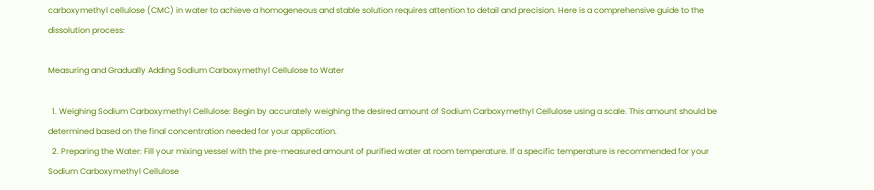carboxymethyl cellulose (CMC) in water to achieve a homogeneous and stable solution requires attention to detail and precision. Here is a comprehensive guide to the dissolution process:

Measuring and Gradually Adding Sodium Carboxymethyl Cellulose to Water

  1. Weighing Sodium Carboxymethyl Cellulose: Begin by accurately weighing the desired amount of Sodium Carboxymethyl Cellulose using a scale. This amount should be determined based on the final concentration needed for your application.
  2. Preparing the Water: Fill your mixing vessel with the pre-measured amount of purified water at room temperature. If a specific temperature is recommended for your Sodium Carboxymethyl Cellulose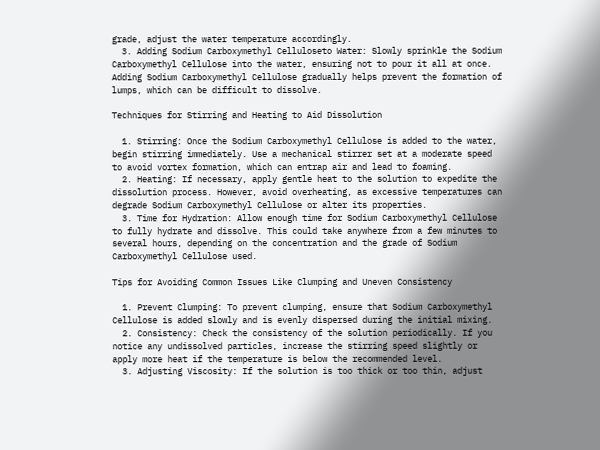grade, adjust the water temperature accordingly.
  3. Adding Sodium Carboxymethyl Celluloseto Water: Slowly sprinkle the Sodium Carboxymethyl Cellulose into the water, ensuring not to pour it all at once. Adding Sodium Carboxymethyl Cellulose gradually helps prevent the formation of lumps, which can be difficult to dissolve.

Techniques for Stirring and Heating to Aid Dissolution

  1. Stirring: Once the Sodium Carboxymethyl Cellulose is added to the water, begin stirring immediately. Use a mechanical stirrer set at a moderate speed to avoid vortex formation, which can entrap air and lead to foaming.
  2. Heating: If necessary, apply gentle heat to the solution to expedite the dissolution process. However, avoid overheating, as excessive temperatures can degrade Sodium Carboxymethyl Cellulose or alter its properties.
  3. Time for Hydration: Allow enough time for Sodium Carboxymethyl Cellulose to fully hydrate and dissolve. This could take anywhere from a few minutes to several hours, depending on the concentration and the grade of Sodium Carboxymethyl Cellulose used.

Tips for Avoiding Common Issues Like Clumping and Uneven Consistency

  1. Prevent Clumping: To prevent clumping, ensure that Sodium Carboxymethyl Cellulose is added slowly and is evenly dispersed during the initial mixing.
  2. Consistency: Check the consistency of the solution periodically. If you notice any undissolved particles, increase the stirring speed slightly or apply more heat if the temperature is below the recommended level.
  3. Adjusting Viscosity: If the solution is too thick or too thin, adjust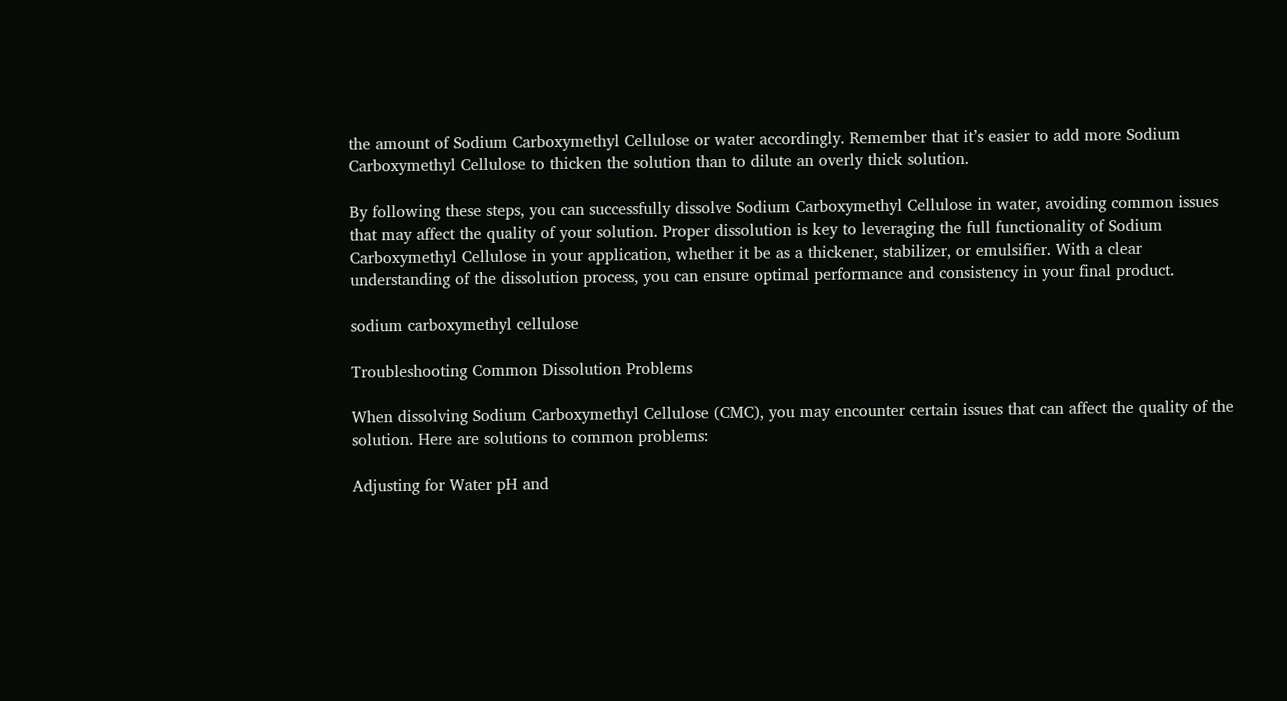the amount of Sodium Carboxymethyl Cellulose or water accordingly. Remember that it’s easier to add more Sodium Carboxymethyl Cellulose to thicken the solution than to dilute an overly thick solution.

By following these steps, you can successfully dissolve Sodium Carboxymethyl Cellulose in water, avoiding common issues that may affect the quality of your solution. Proper dissolution is key to leveraging the full functionality of Sodium Carboxymethyl Cellulose in your application, whether it be as a thickener, stabilizer, or emulsifier. With a clear understanding of the dissolution process, you can ensure optimal performance and consistency in your final product.

sodium carboxymethyl cellulose

Troubleshooting Common Dissolution Problems

When dissolving Sodium Carboxymethyl Cellulose (CMC), you may encounter certain issues that can affect the quality of the solution. Here are solutions to common problems:

Adjusting for Water pH and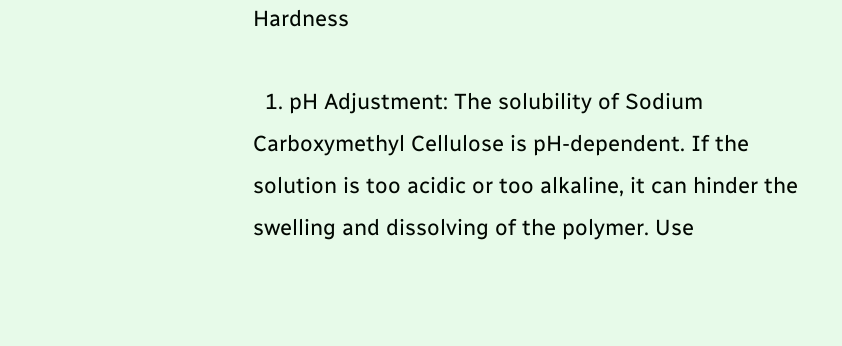Hardness

  1. pH Adjustment: The solubility of Sodium Carboxymethyl Cellulose is pH-dependent. If the solution is too acidic or too alkaline, it can hinder the swelling and dissolving of the polymer. Use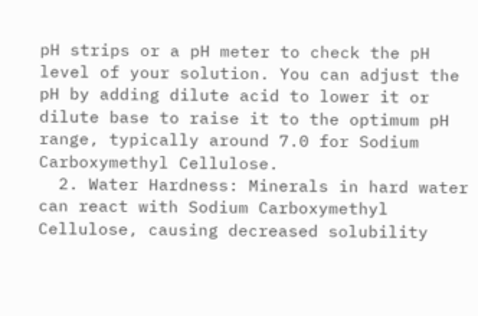pH strips or a pH meter to check the pH level of your solution. You can adjust the pH by adding dilute acid to lower it or dilute base to raise it to the optimum pH range, typically around 7.0 for Sodium Carboxymethyl Cellulose.
  2. Water Hardness: Minerals in hard water can react with Sodium Carboxymethyl Cellulose, causing decreased solubility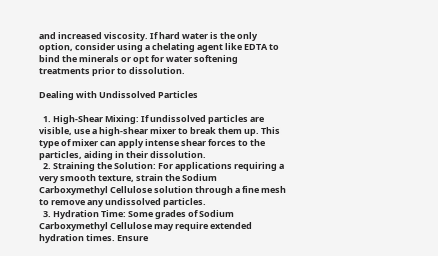and increased viscosity. If hard water is the only option, consider using a chelating agent like EDTA to bind the minerals or opt for water softening treatments prior to dissolution.

Dealing with Undissolved Particles

  1. High-Shear Mixing: If undissolved particles are visible, use a high-shear mixer to break them up. This type of mixer can apply intense shear forces to the particles, aiding in their dissolution.
  2. Straining the Solution: For applications requiring a very smooth texture, strain the Sodium Carboxymethyl Cellulose solution through a fine mesh to remove any undissolved particles.
  3. Hydration Time: Some grades of Sodium Carboxymethyl Cellulose may require extended hydration times. Ensure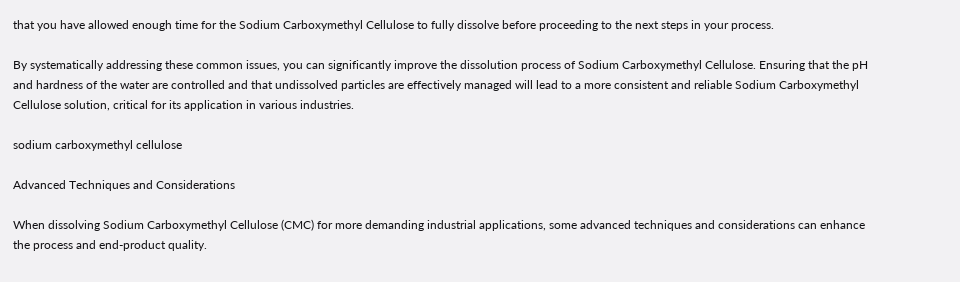that you have allowed enough time for the Sodium Carboxymethyl Cellulose to fully dissolve before proceeding to the next steps in your process.

By systematically addressing these common issues, you can significantly improve the dissolution process of Sodium Carboxymethyl Cellulose. Ensuring that the pH and hardness of the water are controlled and that undissolved particles are effectively managed will lead to a more consistent and reliable Sodium Carboxymethyl Cellulose solution, critical for its application in various industries.

sodium carboxymethyl cellulose

Advanced Techniques and Considerations

When dissolving Sodium Carboxymethyl Cellulose (CMC) for more demanding industrial applications, some advanced techniques and considerations can enhance the process and end-product quality.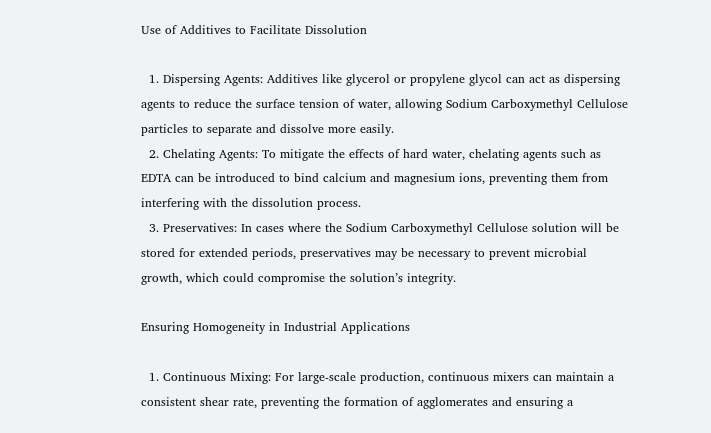Use of Additives to Facilitate Dissolution

  1. Dispersing Agents: Additives like glycerol or propylene glycol can act as dispersing agents to reduce the surface tension of water, allowing Sodium Carboxymethyl Cellulose particles to separate and dissolve more easily.
  2. Chelating Agents: To mitigate the effects of hard water, chelating agents such as EDTA can be introduced to bind calcium and magnesium ions, preventing them from interfering with the dissolution process.
  3. Preservatives: In cases where the Sodium Carboxymethyl Cellulose solution will be stored for extended periods, preservatives may be necessary to prevent microbial growth, which could compromise the solution’s integrity.

Ensuring Homogeneity in Industrial Applications

  1. Continuous Mixing: For large-scale production, continuous mixers can maintain a consistent shear rate, preventing the formation of agglomerates and ensuring a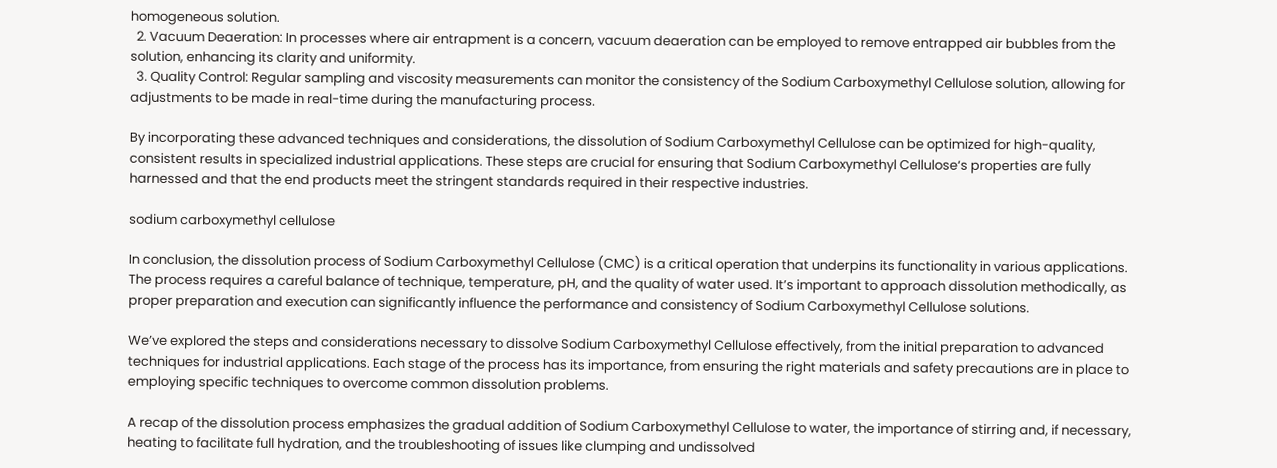homogeneous solution.
  2. Vacuum Deaeration: In processes where air entrapment is a concern, vacuum deaeration can be employed to remove entrapped air bubbles from the solution, enhancing its clarity and uniformity.
  3. Quality Control: Regular sampling and viscosity measurements can monitor the consistency of the Sodium Carboxymethyl Cellulose solution, allowing for adjustments to be made in real-time during the manufacturing process.

By incorporating these advanced techniques and considerations, the dissolution of Sodium Carboxymethyl Cellulose can be optimized for high-quality, consistent results in specialized industrial applications. These steps are crucial for ensuring that Sodium Carboxymethyl Cellulose‘s properties are fully harnessed and that the end products meet the stringent standards required in their respective industries.

sodium carboxymethyl cellulose

In conclusion, the dissolution process of Sodium Carboxymethyl Cellulose (CMC) is a critical operation that underpins its functionality in various applications. The process requires a careful balance of technique, temperature, pH, and the quality of water used. It’s important to approach dissolution methodically, as proper preparation and execution can significantly influence the performance and consistency of Sodium Carboxymethyl Cellulose solutions.

We’ve explored the steps and considerations necessary to dissolve Sodium Carboxymethyl Cellulose effectively, from the initial preparation to advanced techniques for industrial applications. Each stage of the process has its importance, from ensuring the right materials and safety precautions are in place to employing specific techniques to overcome common dissolution problems.

A recap of the dissolution process emphasizes the gradual addition of Sodium Carboxymethyl Cellulose to water, the importance of stirring and, if necessary, heating to facilitate full hydration, and the troubleshooting of issues like clumping and undissolved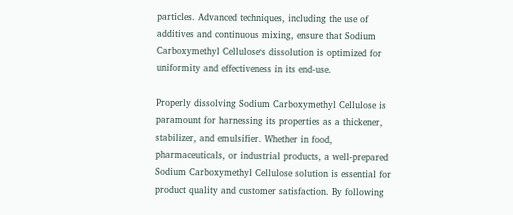particles. Advanced techniques, including the use of additives and continuous mixing, ensure that Sodium Carboxymethyl Cellulose‘s dissolution is optimized for uniformity and effectiveness in its end-use.

Properly dissolving Sodium Carboxymethyl Cellulose is paramount for harnessing its properties as a thickener, stabilizer, and emulsifier. Whether in food, pharmaceuticals, or industrial products, a well-prepared Sodium Carboxymethyl Cellulose solution is essential for product quality and customer satisfaction. By following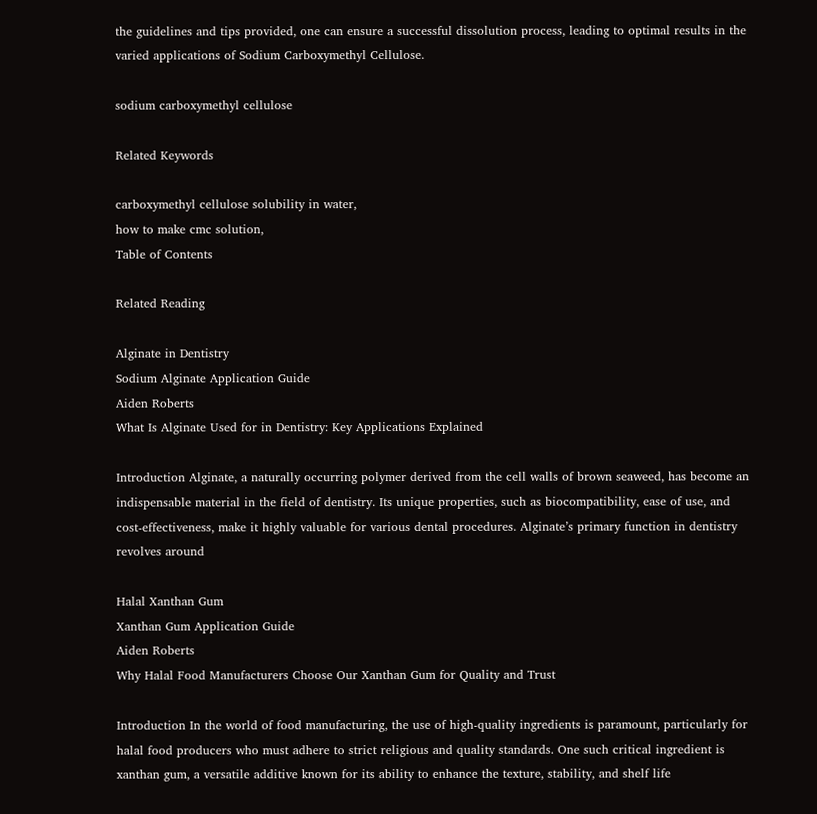the guidelines and tips provided, one can ensure a successful dissolution process, leading to optimal results in the varied applications of Sodium Carboxymethyl Cellulose.

sodium carboxymethyl cellulose

Related Keywords

carboxymethyl cellulose solubility in water,
how to make cmc solution,
Table of Contents

Related Reading

Alginate in Dentistry
Sodium Alginate Application Guide
Aiden Roberts
What Is Alginate Used for in Dentistry: Key Applications Explained

Introduction Alginate, a naturally occurring polymer derived from the cell walls of brown seaweed, has become an indispensable material in the field of dentistry. Its unique properties, such as biocompatibility, ease of use, and cost-effectiveness, make it highly valuable for various dental procedures. Alginate’s primary function in dentistry revolves around

Halal Xanthan Gum
Xanthan Gum Application Guide
Aiden Roberts
Why Halal Food Manufacturers Choose Our Xanthan Gum for Quality and Trust

Introduction In the world of food manufacturing, the use of high-quality ingredients is paramount, particularly for halal food producers who must adhere to strict religious and quality standards. One such critical ingredient is xanthan gum, a versatile additive known for its ability to enhance the texture, stability, and shelf life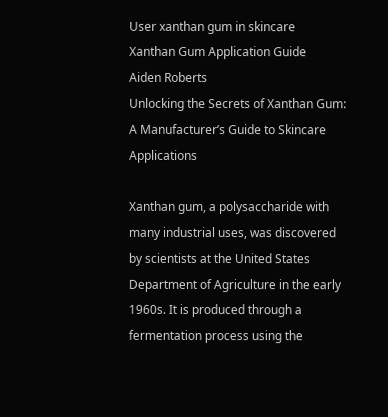User xanthan gum in skincare
Xanthan Gum Application Guide
Aiden Roberts
Unlocking the Secrets of Xanthan Gum: A Manufacturer’s Guide to Skincare Applications

Xanthan gum, a polysaccharide with many industrial uses, was discovered by scientists at the United States Department of Agriculture in the early 1960s. It is produced through a fermentation process using the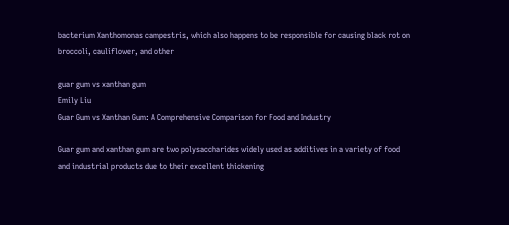bacterium Xanthomonas campestris, which also happens to be responsible for causing black rot on broccoli, cauliflower, and other

guar gum vs xanthan gum
Emily Liu
Guar Gum vs Xanthan Gum: A Comprehensive Comparison for Food and Industry

Guar gum and xanthan gum are two polysaccharides widely used as additives in a variety of food and industrial products due to their excellent thickening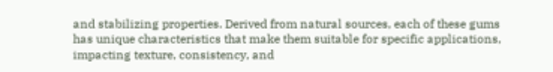and stabilizing properties. Derived from natural sources, each of these gums has unique characteristics that make them suitable for specific applications, impacting texture, consistency, and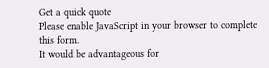Get a quick quote
Please enable JavaScript in your browser to complete this form.
It would be advantageous for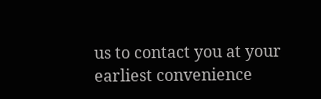us to contact you at your earliest convenience